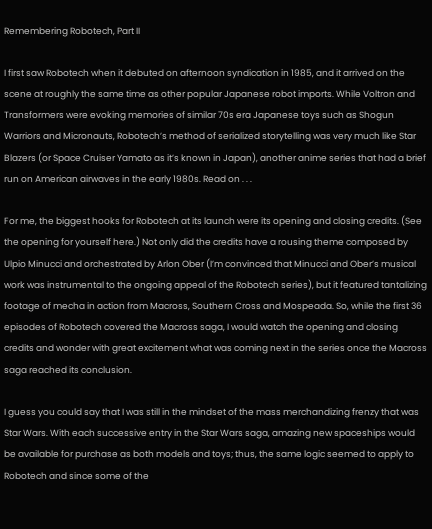Remembering Robotech, Part II

I first saw Robotech when it debuted on afternoon syndication in 1985, and it arrived on the scene at roughly the same time as other popular Japanese robot imports. While Voltron and Transformers were evoking memories of similar 70s era Japanese toys such as Shogun Warriors and Micronauts, Robotech’s method of serialized storytelling was very much like Star Blazers (or Space Cruiser Yamato as it’s known in Japan), another anime series that had a brief run on American airwaves in the early 1980s. Read on . . .

For me, the biggest hooks for Robotech at its launch were its opening and closing credits. (See the opening for yourself here.) Not only did the credits have a rousing theme composed by Ulpio Minucci and orchestrated by Arlon Ober (I’m convinced that Minucci and Ober’s musical work was instrumental to the ongoing appeal of the Robotech series), but it featured tantalizing footage of mecha in action from Macross, Southern Cross and Mospeada. So, while the first 36 episodes of Robotech covered the Macross saga, I would watch the opening and closing credits and wonder with great excitement what was coming next in the series once the Macross saga reached its conclusion.

I guess you could say that I was still in the mindset of the mass merchandizing frenzy that was Star Wars. With each successive entry in the Star Wars saga, amazing new spaceships would be available for purchase as both models and toys; thus, the same logic seemed to apply to Robotech and since some of the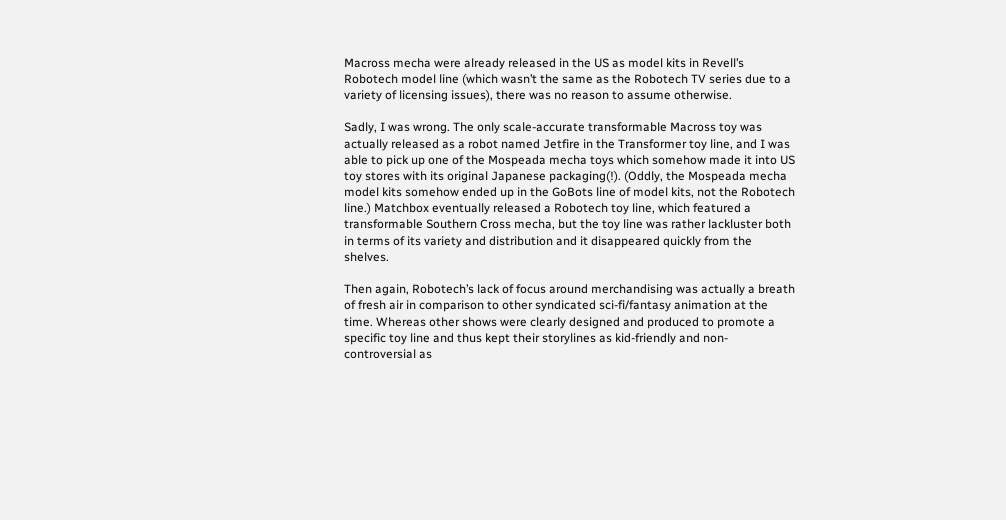Macross mecha were already released in the US as model kits in Revell’s Robotech model line (which wasn’t the same as the Robotech TV series due to a variety of licensing issues), there was no reason to assume otherwise.

Sadly, I was wrong. The only scale-accurate transformable Macross toy was actually released as a robot named Jetfire in the Transformer toy line, and I was able to pick up one of the Mospeada mecha toys which somehow made it into US toy stores with its original Japanese packaging(!). (Oddly, the Mospeada mecha model kits somehow ended up in the GoBots line of model kits, not the Robotech line.) Matchbox eventually released a Robotech toy line, which featured a transformable Southern Cross mecha, but the toy line was rather lackluster both in terms of its variety and distribution and it disappeared quickly from the shelves.

Then again, Robotech’s lack of focus around merchandising was actually a breath of fresh air in comparison to other syndicated sci-fi/fantasy animation at the time. Whereas other shows were clearly designed and produced to promote a specific toy line and thus kept their storylines as kid-friendly and non-controversial as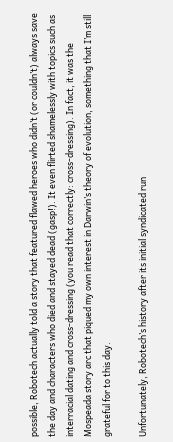possible, Robotech actually told a story that featured flawed heroes who didn’t (or couldn’t) always save the day and characters who died and stayed dead (gasp!). It even flirted shamelessly with topics such as interracial dating and cross-dressing (you read that correctly: cross-dressing). In fact, it was the Mospeada story arc that piqued my own interest in Darwin’s theory of evolution, something that I’m still grateful for to this day.

Unfortunately, Robotech’s history after its initial syndicated run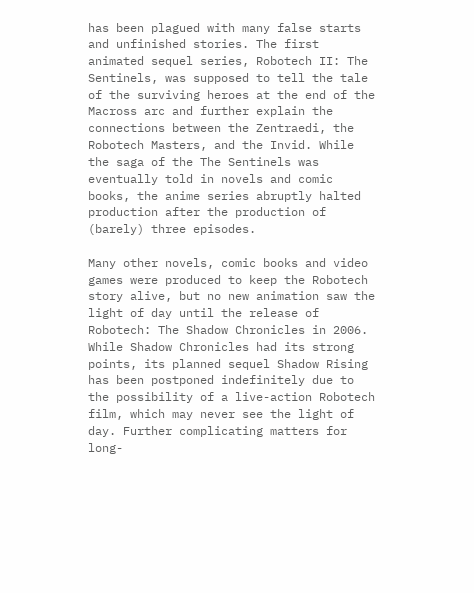has been plagued with many false starts and unfinished stories. The first animated sequel series, Robotech II: The Sentinels, was supposed to tell the tale of the surviving heroes at the end of the Macross arc and further explain the connections between the Zentraedi, the Robotech Masters, and the Invid. While the saga of the The Sentinels was eventually told in novels and comic books, the anime series abruptly halted production after the production of (barely) three episodes.

Many other novels, comic books and video games were produced to keep the Robotech story alive, but no new animation saw the light of day until the release of Robotech: The Shadow Chronicles in 2006. While Shadow Chronicles had its strong points, its planned sequel Shadow Rising has been postponed indefinitely due to the possibility of a live-action Robotech film, which may never see the light of day. Further complicating matters for long-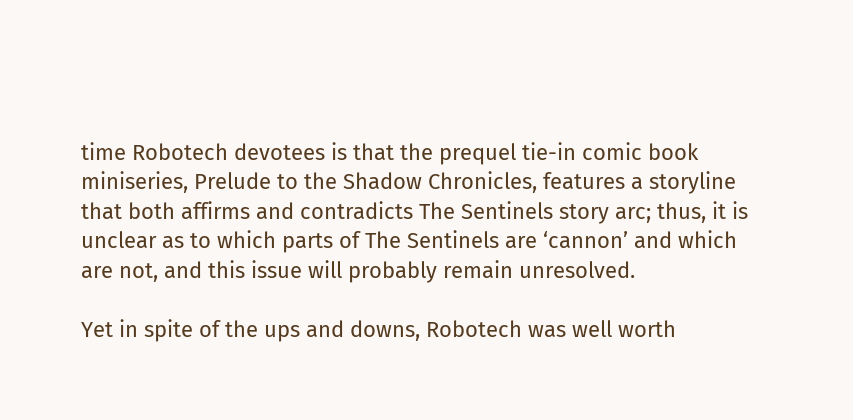time Robotech devotees is that the prequel tie-in comic book miniseries, Prelude to the Shadow Chronicles, features a storyline that both affirms and contradicts The Sentinels story arc; thus, it is unclear as to which parts of The Sentinels are ‘cannon’ and which are not, and this issue will probably remain unresolved.

Yet in spite of the ups and downs, Robotech was well worth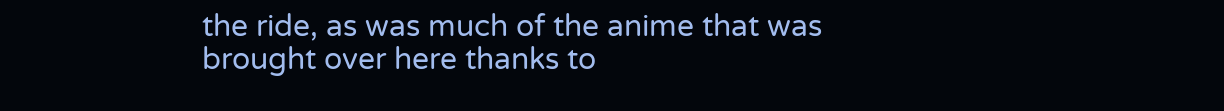the ride, as was much of the anime that was brought over here thanks to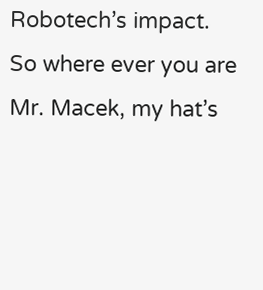Robotech’s impact. So where ever you are Mr. Macek, my hat’s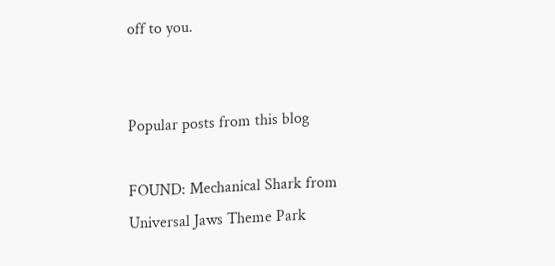off to you.


Popular posts from this blog

FOUND: Mechanical Shark from Universal Jaws Theme Park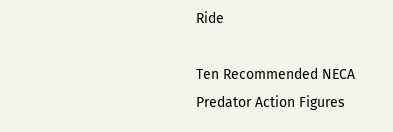Ride

Ten Recommended NECA Predator Action Figures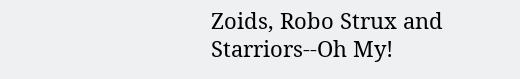Zoids, Robo Strux and Starriors--Oh My!